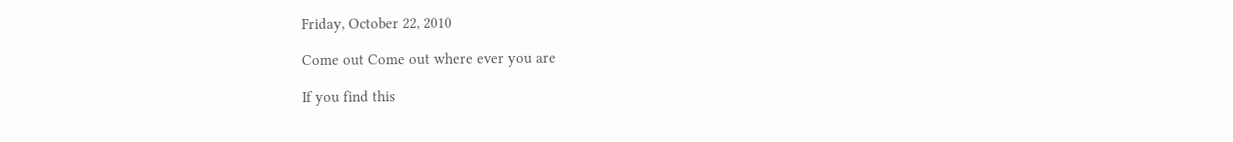Friday, October 22, 2010

Come out Come out where ever you are

If you find this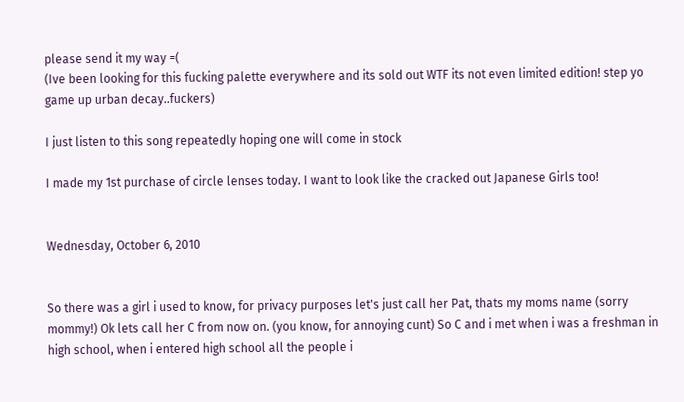please send it my way =(
(Ive been looking for this fucking palette everywhere and its sold out WTF its not even limited edition! step yo game up urban decay..fuckers)

I just listen to this song repeatedly hoping one will come in stock

I made my 1st purchase of circle lenses today. I want to look like the cracked out Japanese Girls too!


Wednesday, October 6, 2010


So there was a girl i used to know, for privacy purposes let's just call her Pat, thats my moms name (sorry mommy!) Ok lets call her C from now on. (you know, for annoying cunt) So C and i met when i was a freshman in high school, when i entered high school all the people i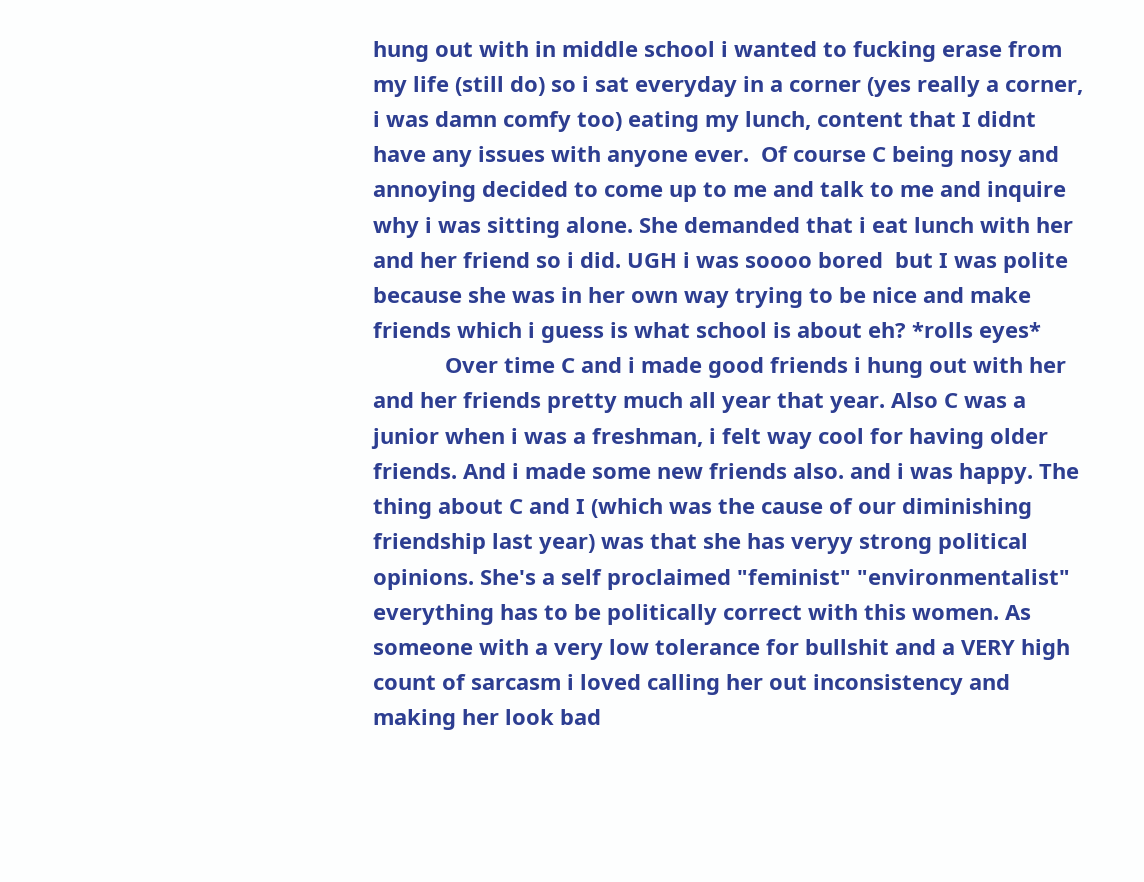hung out with in middle school i wanted to fucking erase from my life (still do) so i sat everyday in a corner (yes really a corner, i was damn comfy too) eating my lunch, content that I didnt have any issues with anyone ever.  Of course C being nosy and annoying decided to come up to me and talk to me and inquire why i was sitting alone. She demanded that i eat lunch with her and her friend so i did. UGH i was soooo bored  but I was polite because she was in her own way trying to be nice and make friends which i guess is what school is about eh? *rolls eyes*
            Over time C and i made good friends i hung out with her and her friends pretty much all year that year. Also C was a junior when i was a freshman, i felt way cool for having older friends. And i made some new friends also. and i was happy. The thing about C and I (which was the cause of our diminishing  friendship last year) was that she has veryy strong political opinions. She's a self proclaimed "feminist" "environmentalist" everything has to be politically correct with this women. As someone with a very low tolerance for bullshit and a VERY high count of sarcasm i loved calling her out inconsistency and making her look bad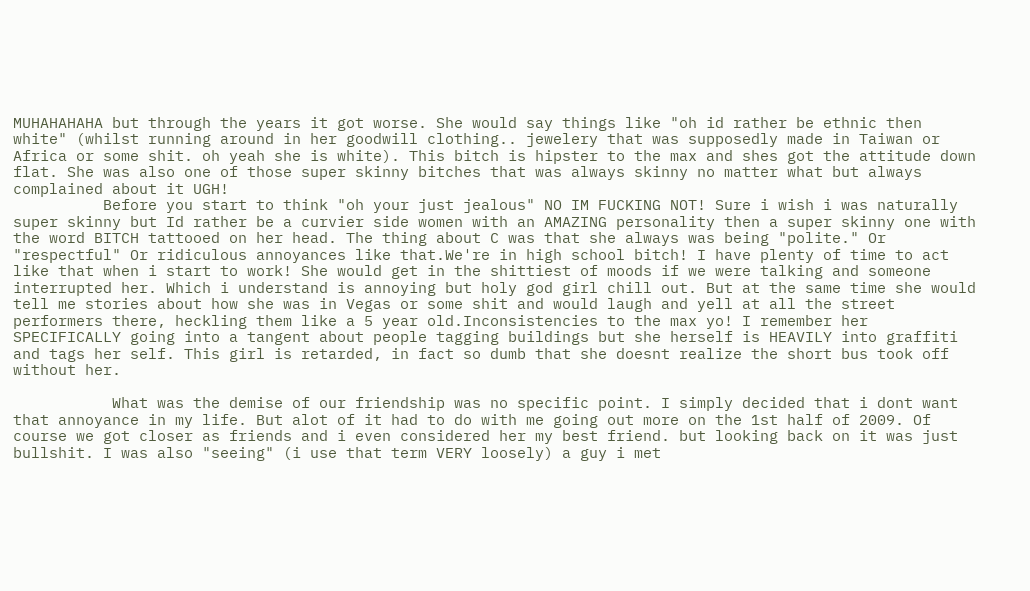MUHAHAHAHA but through the years it got worse. She would say things like "oh id rather be ethnic then white" (whilst running around in her goodwill clothing.. jewelery that was supposedly made in Taiwan or Africa or some shit. oh yeah she is white). This bitch is hipster to the max and shes got the attitude down flat. She was also one of those super skinny bitches that was always skinny no matter what but always complained about it UGH!
          Before you start to think "oh your just jealous" NO IM FUCKING NOT! Sure i wish i was naturally super skinny but Id rather be a curvier side women with an AMAZING personality then a super skinny one with the word BITCH tattooed on her head. The thing about C was that she always was being "polite." Or "respectful" Or ridiculous annoyances like that.We're in high school bitch! I have plenty of time to act like that when i start to work! She would get in the shittiest of moods if we were talking and someone interrupted her. Which i understand is annoying but holy god girl chill out. But at the same time she would tell me stories about how she was in Vegas or some shit and would laugh and yell at all the street performers there, heckling them like a 5 year old.Inconsistencies to the max yo! I remember her SPECIFICALLY going into a tangent about people tagging buildings but she herself is HEAVILY into graffiti and tags her self. This girl is retarded, in fact so dumb that she doesnt realize the short bus took off without her.

           What was the demise of our friendship was no specific point. I simply decided that i dont want that annoyance in my life. But alot of it had to do with me going out more on the 1st half of 2009. Of course we got closer as friends and i even considered her my best friend. but looking back on it was just bullshit. I was also "seeing" (i use that term VERY loosely) a guy i met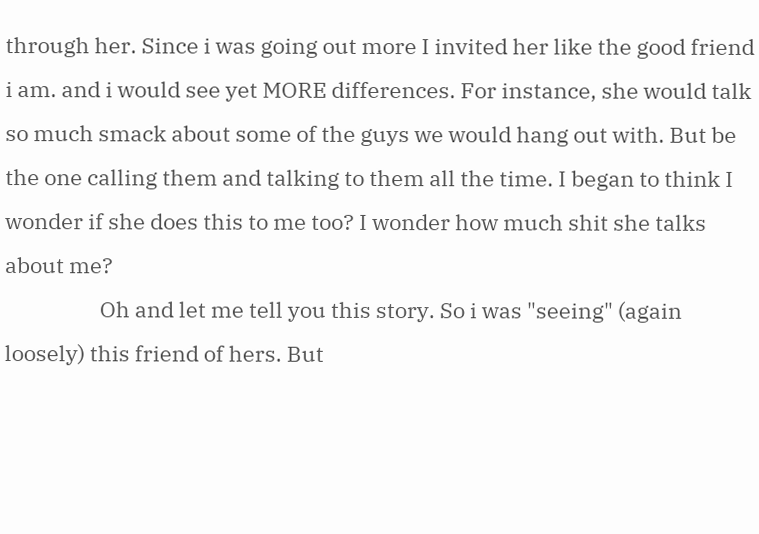through her. Since i was going out more I invited her like the good friend i am. and i would see yet MORE differences. For instance, she would talk so much smack about some of the guys we would hang out with. But be the one calling them and talking to them all the time. I began to think I wonder if she does this to me too? I wonder how much shit she talks about me?
                   Oh and let me tell you this story. So i was "seeing" (again loosely) this friend of hers. But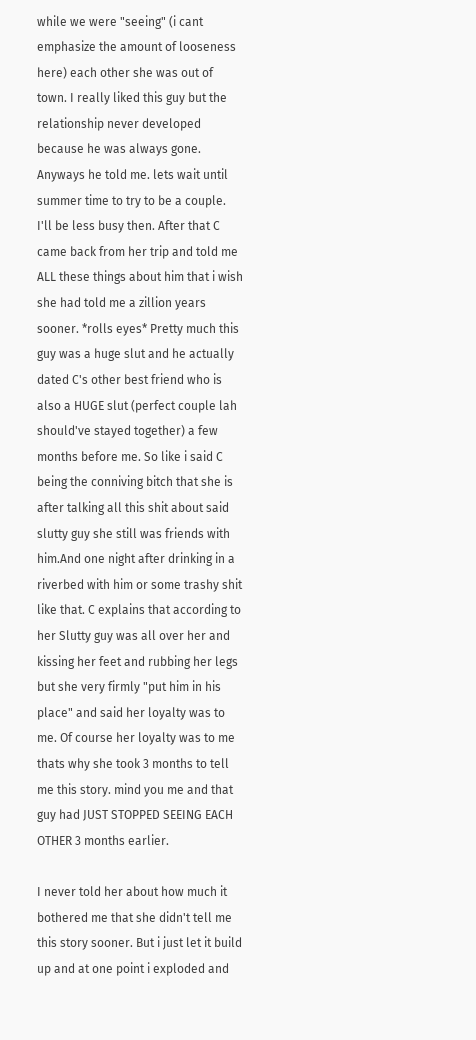while we were "seeing" (i cant emphasize the amount of looseness here) each other she was out of town. I really liked this guy but the relationship never developed because he was always gone. Anyways he told me. lets wait until summer time to try to be a couple. I'll be less busy then. After that C came back from her trip and told me ALL these things about him that i wish she had told me a zillion years sooner. *rolls eyes* Pretty much this guy was a huge slut and he actually dated C's other best friend who is also a HUGE slut (perfect couple lah should've stayed together) a few months before me. So like i said C being the conniving bitch that she is after talking all this shit about said slutty guy she still was friends with him.And one night after drinking in a riverbed with him or some trashy shit like that. C explains that according to her Slutty guy was all over her and kissing her feet and rubbing her legs but she very firmly "put him in his place" and said her loyalty was to me. Of course her loyalty was to me thats why she took 3 months to tell me this story. mind you me and that guy had JUST STOPPED SEEING EACH OTHER 3 months earlier.

I never told her about how much it bothered me that she didn't tell me this story sooner. But i just let it build up and at one point i exploded and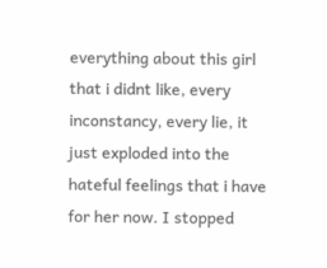everything about this girl that i didnt like, every inconstancy, every lie, it just exploded into the hateful feelings that i have for her now. I stopped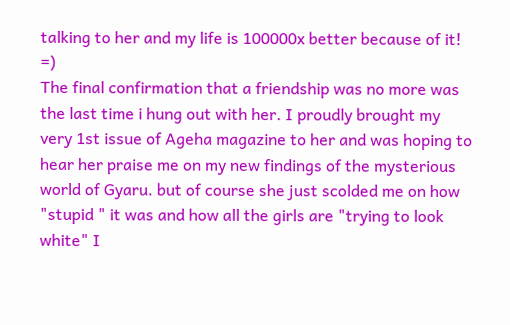talking to her and my life is 100000x better because of it! =)
The final confirmation that a friendship was no more was the last time i hung out with her. I proudly brought my very 1st issue of Ageha magazine to her and was hoping to hear her praise me on my new findings of the mysterious world of Gyaru. but of course she just scolded me on how "stupid " it was and how all the girls are "trying to look white" I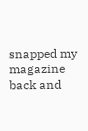snapped my magazine back and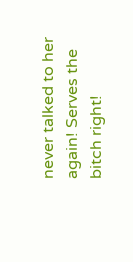never talked to her again! Serves the bitch right!